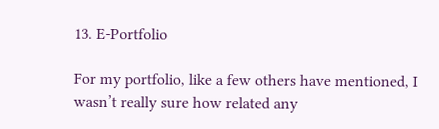13. E-Portfolio

For my portfolio, like a few others have mentioned, I wasn’t really sure how related any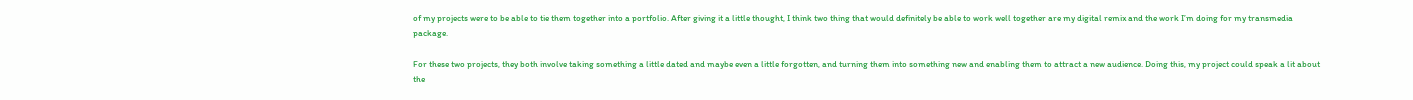of my projects were to be able to tie them together into a portfolio. After giving it a little thought, I think two thing that would definitely be able to work well together are my digital remix and the work I’m doing for my transmedia package.

For these two projects, they both involve taking something a little dated and maybe even a little forgotten, and turning them into something new and enabling them to attract a new audience. Doing this, my project could speak a lit about the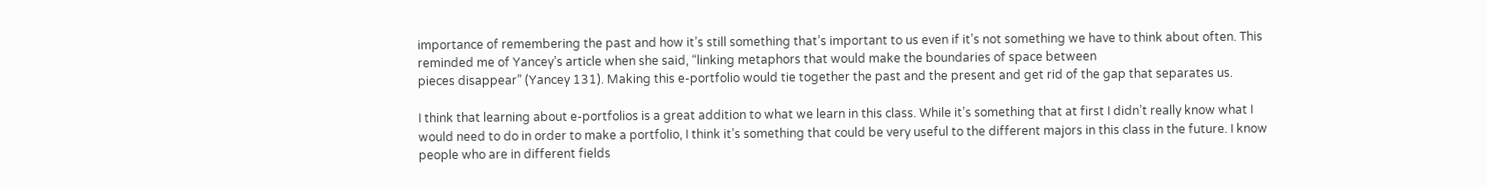importance of remembering the past and how it’s still something that’s important to us even if it’s not something we have to think about often. This reminded me of Yancey’s article when she said, “linking metaphors that would make the boundaries of space between
pieces disappear” (Yancey 131). Making this e-portfolio would tie together the past and the present and get rid of the gap that separates us.

I think that learning about e-portfolios is a great addition to what we learn in this class. While it’s something that at first I didn’t really know what I would need to do in order to make a portfolio, I think it’s something that could be very useful to the different majors in this class in the future. I know people who are in different fields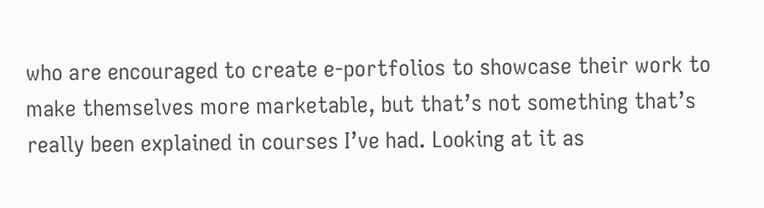who are encouraged to create e-portfolios to showcase their work to make themselves more marketable, but that’s not something that’s really been explained in courses I’ve had. Looking at it as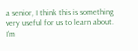a senior, I think this is something very useful for us to learn about. I’m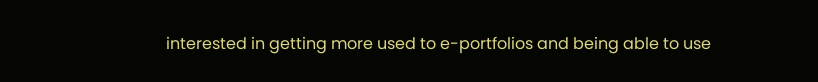interested in getting more used to e-portfolios and being able to use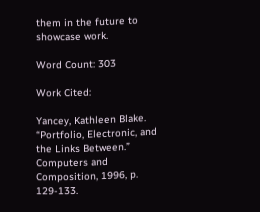them in the future to showcase work.

Word Count: 303

Work Cited:

Yancey, Kathleen Blake. “Portfolio, Electronic, and the Links Between.” Computers and Composition, 1996, p. 129-133.